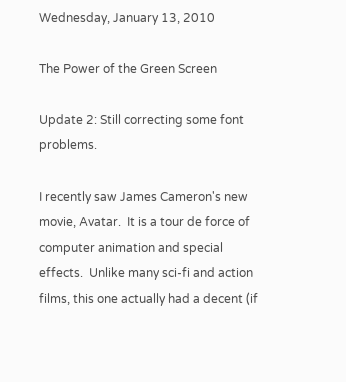Wednesday, January 13, 2010

The Power of the Green Screen

Update 2: Still correcting some font problems.

I recently saw James Cameron's new movie, Avatar.  It is a tour de force of computer animation and special effects.  Unlike many sci-fi and action films, this one actually had a decent (if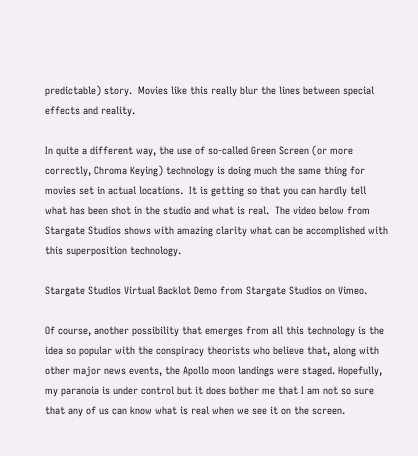predictable) story.  Movies like this really blur the lines between special effects and reality.

In quite a different way, the use of so-called Green Screen (or more correctly, Chroma Keying) technology is doing much the same thing for movies set in actual locations.  It is getting so that you can hardly tell what has been shot in the studio and what is real.  The video below from Stargate Studios shows with amazing clarity what can be accomplished with this superposition technology.

Stargate Studios Virtual Backlot Demo from Stargate Studios on Vimeo.

Of course, another possibility that emerges from all this technology is the idea so popular with the conspiracy theorists who believe that, along with other major news events, the Apollo moon landings were staged. Hopefully, my paranoia is under control but it does bother me that I am not so sure that any of us can know what is real when we see it on the screen.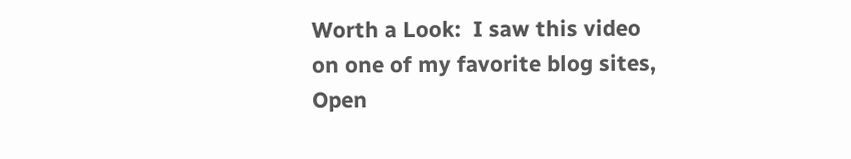Worth a Look:  I saw this video on one of my favorite blog sites, Open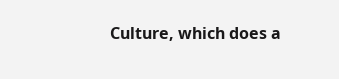Culture, which does a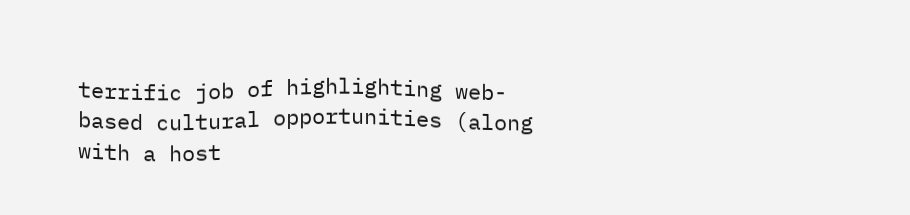terrific job of highlighting web-based cultural opportunities (along with a host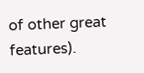of other great features).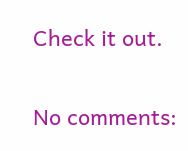Check it out.

No comments: